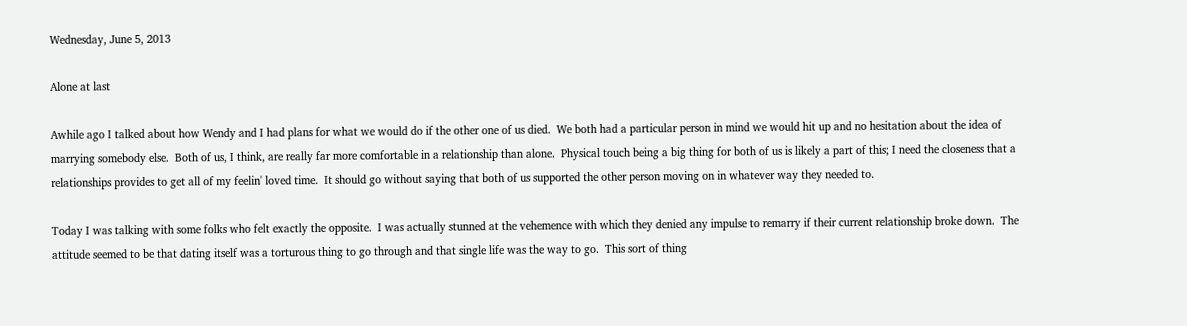Wednesday, June 5, 2013

Alone at last

Awhile ago I talked about how Wendy and I had plans for what we would do if the other one of us died.  We both had a particular person in mind we would hit up and no hesitation about the idea of marrying somebody else.  Both of us, I think, are really far more comfortable in a relationship than alone.  Physical touch being a big thing for both of us is likely a part of this; I need the closeness that a relationships provides to get all of my feelin' loved time.  It should go without saying that both of us supported the other person moving on in whatever way they needed to.

Today I was talking with some folks who felt exactly the opposite.  I was actually stunned at the vehemence with which they denied any impulse to remarry if their current relationship broke down.  The attitude seemed to be that dating itself was a torturous thing to go through and that single life was the way to go.  This sort of thing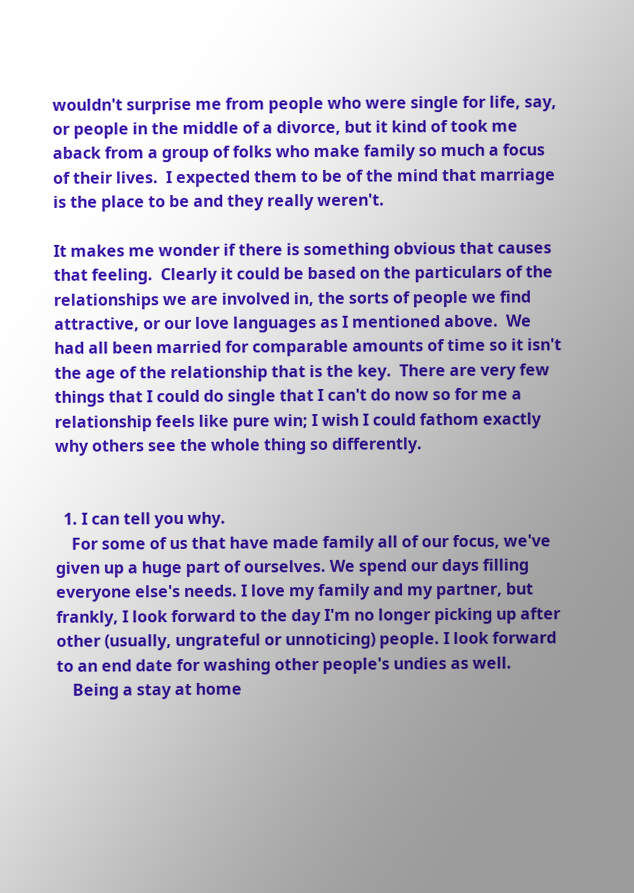wouldn't surprise me from people who were single for life, say, or people in the middle of a divorce, but it kind of took me aback from a group of folks who make family so much a focus of their lives.  I expected them to be of the mind that marriage is the place to be and they really weren't.

It makes me wonder if there is something obvious that causes that feeling.  Clearly it could be based on the particulars of the relationships we are involved in, the sorts of people we find attractive, or our love languages as I mentioned above.  We had all been married for comparable amounts of time so it isn't the age of the relationship that is the key.  There are very few things that I could do single that I can't do now so for me a relationship feels like pure win; I wish I could fathom exactly why others see the whole thing so differently.


  1. I can tell you why.
    For some of us that have made family all of our focus, we've given up a huge part of ourselves. We spend our days filling everyone else's needs. I love my family and my partner, but frankly, I look forward to the day I'm no longer picking up after other (usually, ungrateful or unnoticing) people. I look forward to an end date for washing other people's undies as well.
    Being a stay at home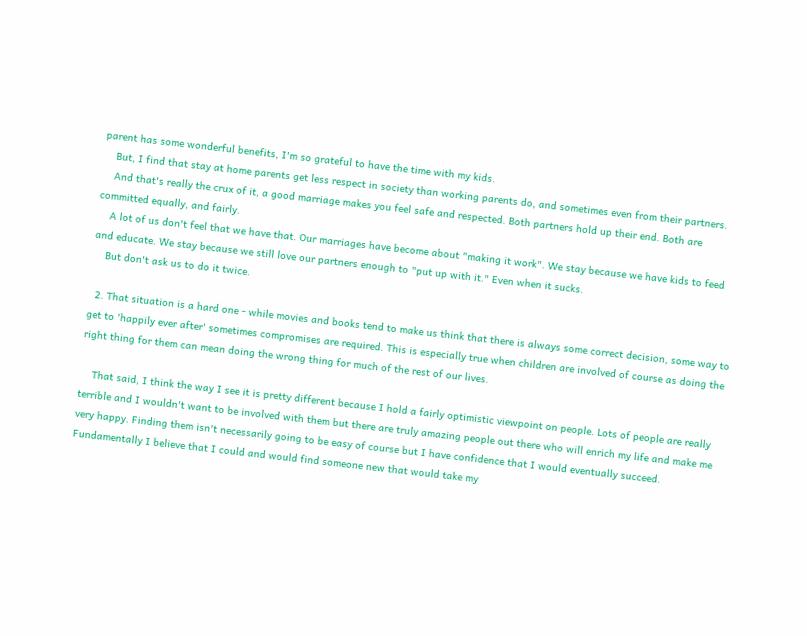parent has some wonderful benefits, I'm so grateful to have the time with my kids.
    But, I find that stay at home parents get less respect in society than working parents do, and sometimes even from their partners.
    And that's really the crux of it, a good marriage makes you feel safe and respected. Both partners hold up their end. Both are committed equally, and fairly.
    A lot of us don't feel that we have that. Our marriages have become about "making it work". We stay because we have kids to feed and educate. We stay because we still love our partners enough to "put up with it." Even when it sucks.
    But don't ask us to do it twice.

  2. That situation is a hard one - while movies and books tend to make us think that there is always some correct decision, some way to get to 'happily ever after' sometimes compromises are required. This is especially true when children are involved of course as doing the right thing for them can mean doing the wrong thing for much of the rest of our lives.

    That said, I think the way I see it is pretty different because I hold a fairly optimistic viewpoint on people. Lots of people are really terrible and I wouldn't want to be involved with them but there are truly amazing people out there who will enrich my life and make me very happy. Finding them isn't necessarily going to be easy of course but I have confidence that I would eventually succeed. Fundamentally I believe that I could and would find someone new that would take my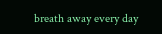breath away every day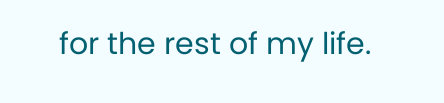for the rest of my life.